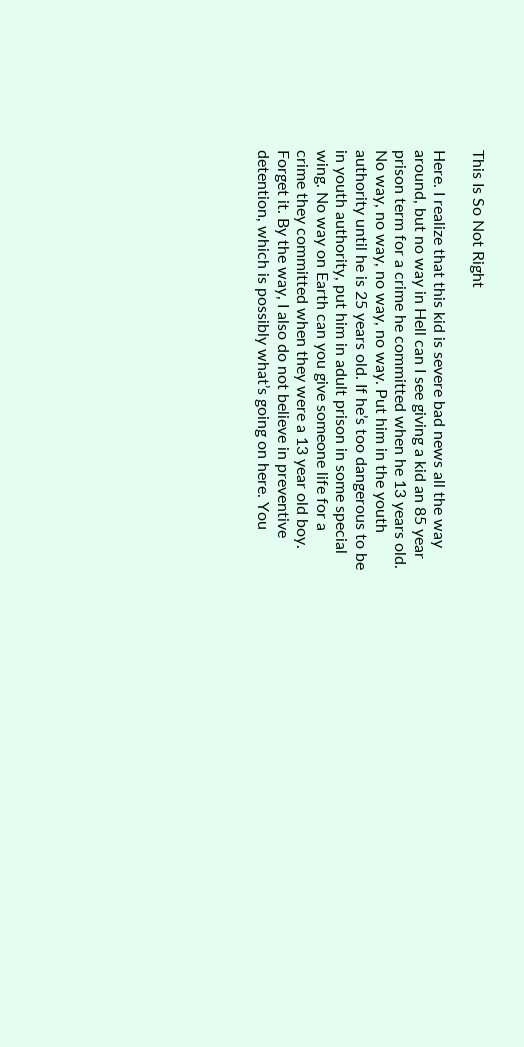This Is So Not Right

Here. I realize that this kid is severe bad news all the way around, but no way in Hell can I see giving a kid an 85 year prison term for a crime he committed when he 13 years old. No way, no way, no way, no way. Put him in the youth authority until he is 25 years old. If he’s too dangerous to be in youth authority, put him in adult prison in some special wing. No way on Earth can you give someone life for a crime they committed when they were a 13 year old boy. Forget it. By the way, I also do not believe in preventive detention, which is possibly what’s going on here. You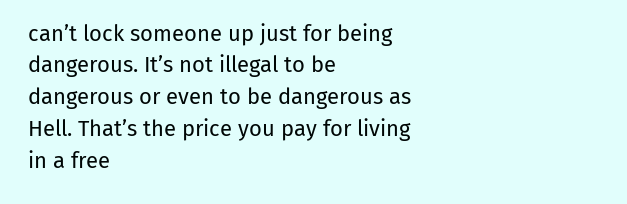can’t lock someone up just for being dangerous. It’s not illegal to be dangerous or even to be dangerous as Hell. That’s the price you pay for living in a free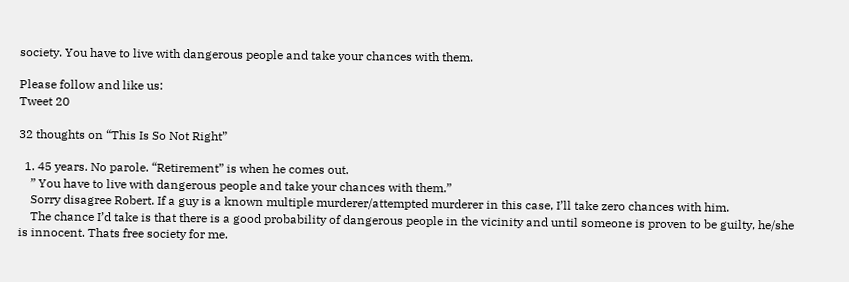society. You have to live with dangerous people and take your chances with them.

Please follow and like us:
Tweet 20

32 thoughts on “This Is So Not Right”

  1. 45 years. No parole. “Retirement” is when he comes out.
    ” You have to live with dangerous people and take your chances with them.”
    Sorry disagree Robert. If a guy is a known multiple murderer/attempted murderer in this case, I’ll take zero chances with him.
    The chance I’d take is that there is a good probability of dangerous people in the vicinity and until someone is proven to be guilty, he/she is innocent. Thats free society for me.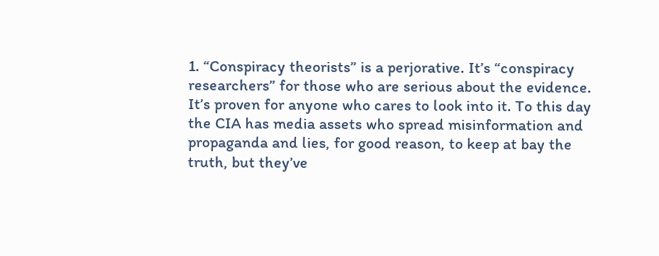1. “Conspiracy theorists” is a perjorative. It’s “conspiracy researchers” for those who are serious about the evidence. It’s proven for anyone who cares to look into it. To this day the CIA has media assets who spread misinformation and propaganda and lies, for good reason, to keep at bay the truth, but they’ve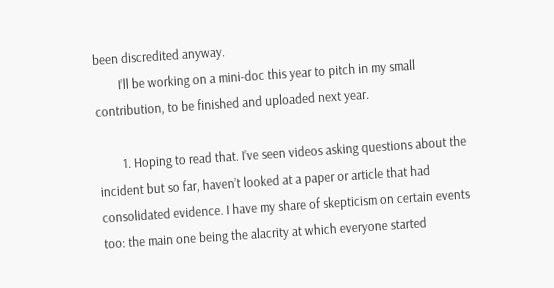been discredited anyway.
        I’ll be working on a mini-doc this year to pitch in my small contribution, to be finished and uploaded next year.

        1. Hoping to read that. I’ve seen videos asking questions about the incident but so far, haven’t looked at a paper or article that had consolidated evidence. I have my share of skepticism on certain events too: the main one being the alacrity at which everyone started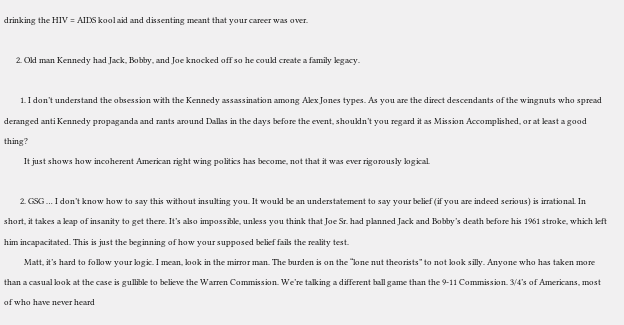drinking the HIV = AIDS kool aid and dissenting meant that your career was over.

      2. Old man Kennedy had Jack, Bobby, and Joe knocked off so he could create a family legacy.

        1. I don’t understand the obsession with the Kennedy assassination among Alex Jones types. As you are the direct descendants of the wingnuts who spread deranged anti Kennedy propaganda and rants around Dallas in the days before the event, shouldn’t you regard it as Mission Accomplished, or at least a good thing?
          It just shows how incoherent American right wing politics has become, not that it was ever rigorously logical.

        2. GSG … I don’t know how to say this without insulting you. It would be an understatement to say your belief (if you are indeed serious) is irrational. In short, it takes a leap of insanity to get there. It’s also impossible, unless you think that Joe Sr. had planned Jack and Bobby’s death before his 1961 stroke, which left him incapacitated. This is just the beginning of how your supposed belief fails the reality test.
          Matt, it’s hard to follow your logic. I mean, look in the mirror man. The burden is on the “lone nut theorists” to not look silly. Anyone who has taken more than a casual look at the case is gullible to believe the Warren Commission. We’re talking a different ball game than the 9-11 Commission. 3/4’s of Americans, most of who have never heard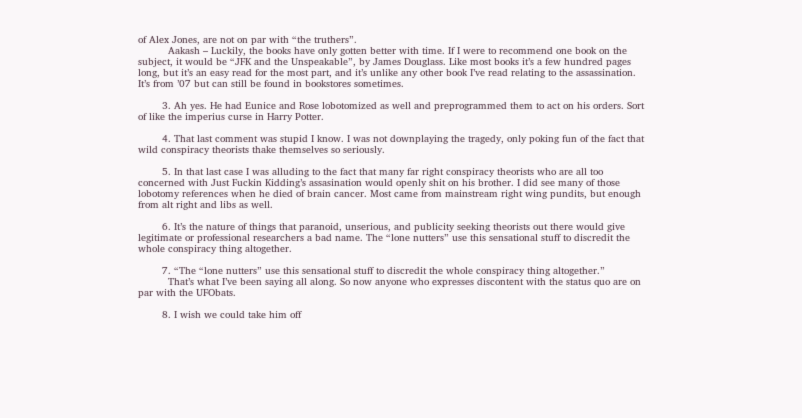of Alex Jones, are not on par with “the truthers”.
          Aakash – Luckily, the books have only gotten better with time. If I were to recommend one book on the subject, it would be “JFK and the Unspeakable”, by James Douglass. Like most books it’s a few hundred pages long, but it’s an easy read for the most part, and it’s unlike any other book I’ve read relating to the assassination. It’s from ’07 but can still be found in bookstores sometimes.

        3. Ah yes. He had Eunice and Rose lobotomized as well and preprogrammed them to act on his orders. Sort of like the imperius curse in Harry Potter.

        4. That last comment was stupid I know. I was not downplaying the tragedy, only poking fun of the fact that wild conspiracy theorists thake themselves so seriously.

        5. In that last case I was alluding to the fact that many far right conspiracy theorists who are all too concerned with Just Fuckin Kidding’s assasination would openly shit on his brother. I did see many of those lobotomy references when he died of brain cancer. Most came from mainstream right wing pundits, but enough from alt right and libs as well.

        6. It’s the nature of things that paranoid, unserious, and publicity seeking theorists out there would give legitimate or professional researchers a bad name. The “lone nutters” use this sensational stuff to discredit the whole conspiracy thing altogether.

        7. “The “lone nutters” use this sensational stuff to discredit the whole conspiracy thing altogether.”
          That’s what I’ve been saying all along. So now anyone who expresses discontent with the status quo are on par with the UFObats.

        8. I wish we could take him off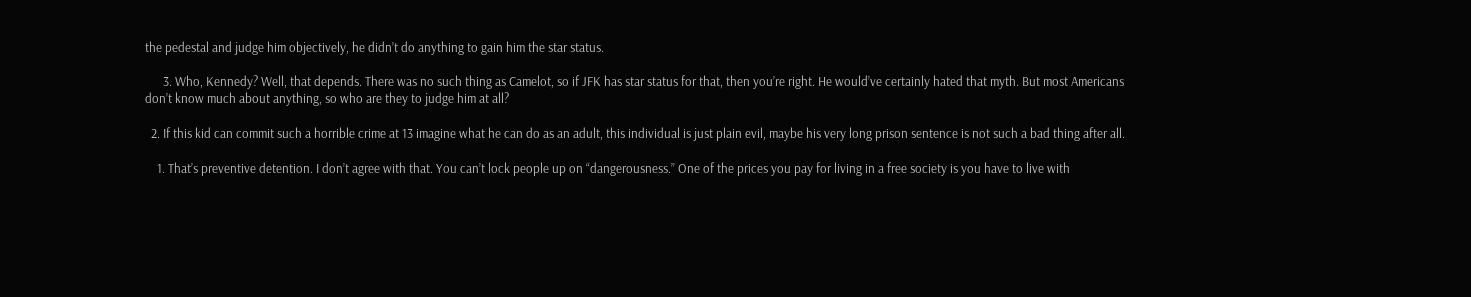the pedestal and judge him objectively, he didn’t do anything to gain him the star status.

      3. Who, Kennedy? Well, that depends. There was no such thing as Camelot, so if JFK has star status for that, then you’re right. He would’ve certainly hated that myth. But most Americans don’t know much about anything, so who are they to judge him at all?

  2. If this kid can commit such a horrible crime at 13 imagine what he can do as an adult, this individual is just plain evil, maybe his very long prison sentence is not such a bad thing after all.

    1. That’s preventive detention. I don’t agree with that. You can’t lock people up on “dangerousness.” One of the prices you pay for living in a free society is you have to live with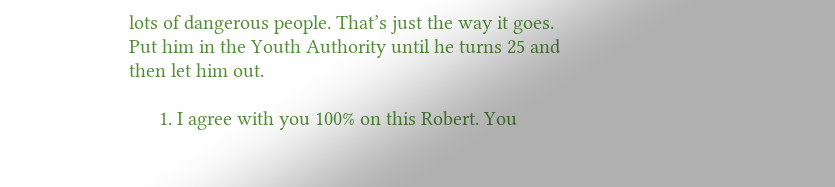lots of dangerous people. That’s just the way it goes. Put him in the Youth Authority until he turns 25 and then let him out.

      1. I agree with you 100% on this Robert. You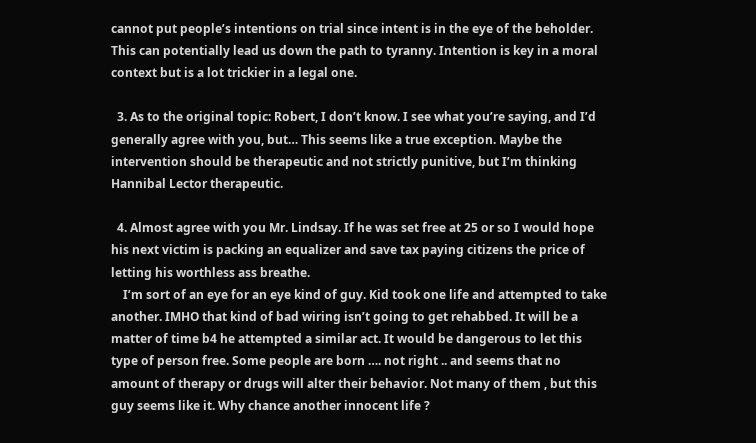cannot put people’s intentions on trial since intent is in the eye of the beholder. This can potentially lead us down the path to tyranny. Intention is key in a moral context but is a lot trickier in a legal one.

  3. As to the original topic: Robert, I don’t know. I see what you’re saying, and I’d generally agree with you, but… This seems like a true exception. Maybe the intervention should be therapeutic and not strictly punitive, but I’m thinking Hannibal Lector therapeutic.

  4. Almost agree with you Mr. Lindsay. If he was set free at 25 or so I would hope his next victim is packing an equalizer and save tax paying citizens the price of letting his worthless ass breathe.
    I’m sort of an eye for an eye kind of guy. Kid took one life and attempted to take another. IMHO that kind of bad wiring isn’t going to get rehabbed. It will be a matter of time b4 he attempted a similar act. It would be dangerous to let this type of person free. Some people are born …. not right .. and seems that no amount of therapy or drugs will alter their behavior. Not many of them , but this guy seems like it. Why chance another innocent life ?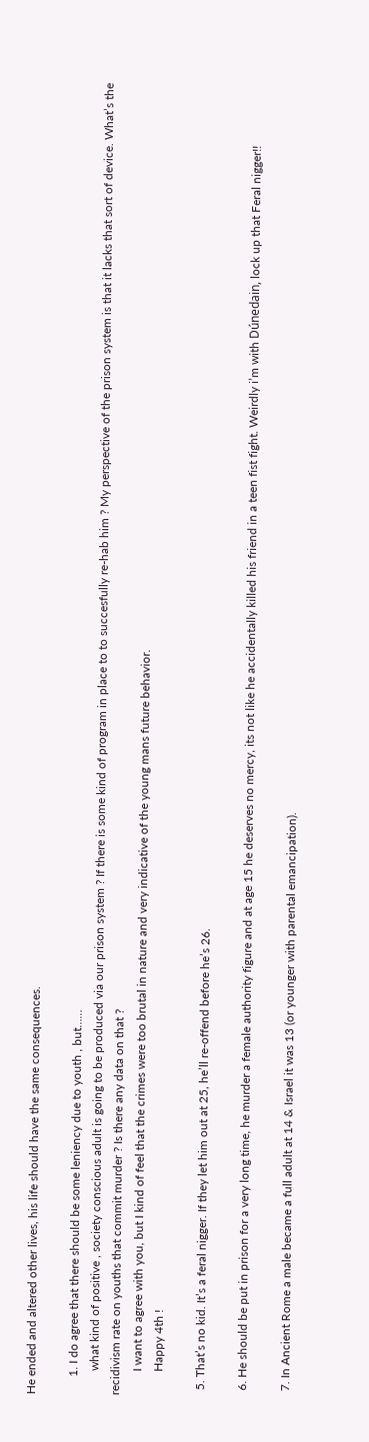He ended and altered other lives, his life should have the same consequences.

      1. I do agree that there should be some leniency due to youth , but……
        what kind of positive , society conscious adult is going to be produced via our prison system ? If there is some kind of program in place to to succesfully re-hab him ? My perspective of the prison system is that it lacks that sort of device. What’s the recidivism rate on youths that commit murder ? Is there any data on that ?
        I want to agree with you, but I kind of feel that the crimes were too brutal in nature and very indicative of the young mans future behavior.
        Happy 4th !

  5. That’s no kid. It’s a feral nigger. If they let him out at 25, he’ll re-offend before he’s 26.

  6. He should be put in prison for a very long time, he murder a female authority figure and at age 15 he deserves no mercy, its not like he accidentally killed his friend in a teen fist fight. Weirdly i’m with Dúnedain, lock up that Feral nigger!!

  7. In Ancient Rome a male became a full adult at 14 & Israel it was 13 (or younger with parental emancipation).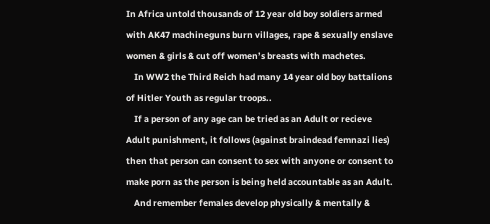In Africa untold thousands of 12 year old boy soldiers armed with AK47 machineguns burn villages, rape & sexually enslave women & girls & cut off women’s breasts with machetes.
    In WW2 the Third Reich had many 14 year old boy battalions of Hitler Youth as regular troops..
    If a person of any age can be tried as an Adult or recieve Adult punishment, it follows (against braindead femnazi lies) then that person can consent to sex with anyone or consent to make porn as the person is being held accountable as an Adult.
    And remember females develop physically & mentally &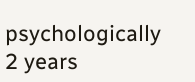psychologically 2 years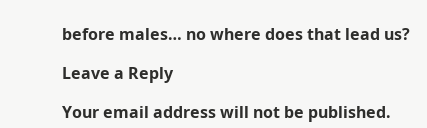before males… no where does that lead us?

Leave a Reply

Your email address will not be published.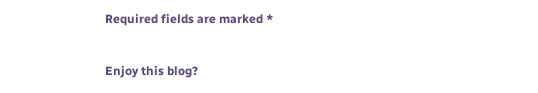Required fields are marked *


Enjoy this blog?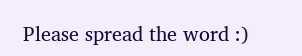Please spread the word :)